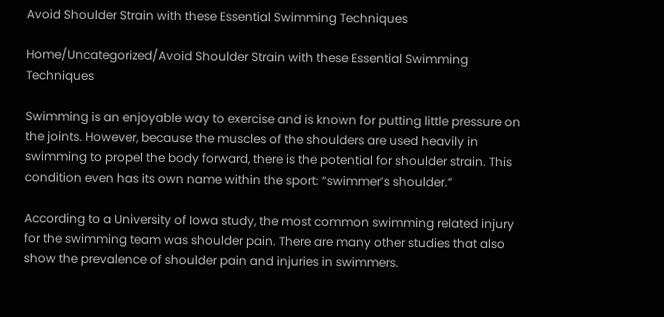Avoid Shoulder Strain with these Essential Swimming Techniques

Home/Uncategorized/Avoid Shoulder Strain with these Essential Swimming Techniques

Swimming is an enjoyable way to exercise and is known for putting little pressure on the joints. However, because the muscles of the shoulders are used heavily in swimming to propel the body forward, there is the potential for shoulder strain. This condition even has its own name within the sport: “swimmer’s shoulder.”

According to a University of Iowa study, the most common swimming related injury for the swimming team was shoulder pain. There are many other studies that also show the prevalence of shoulder pain and injuries in swimmers.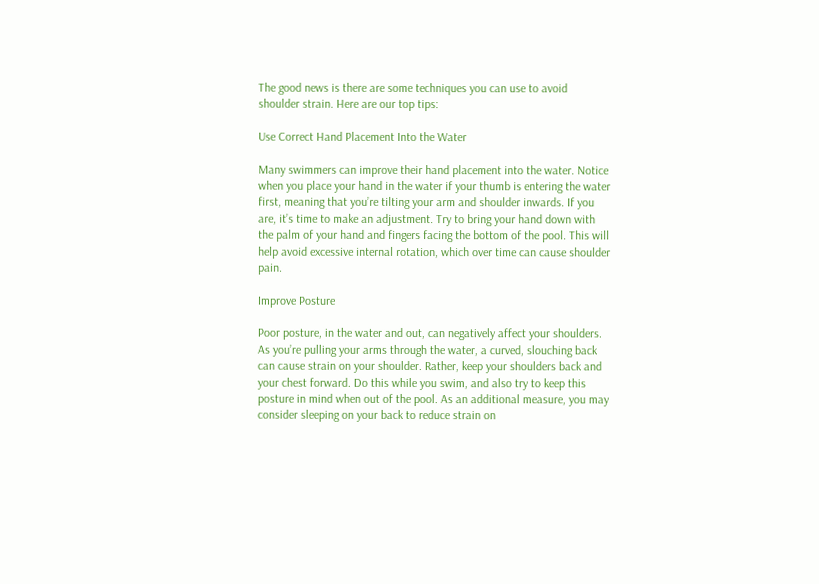The good news is there are some techniques you can use to avoid shoulder strain. Here are our top tips:

Use Correct Hand Placement Into the Water

Many swimmers can improve their hand placement into the water. Notice when you place your hand in the water if your thumb is entering the water first, meaning that you’re tilting your arm and shoulder inwards. If you are, it’s time to make an adjustment. Try to bring your hand down with the palm of your hand and fingers facing the bottom of the pool. This will help avoid excessive internal rotation, which over time can cause shoulder pain.

Improve Posture

Poor posture, in the water and out, can negatively affect your shoulders. As you’re pulling your arms through the water, a curved, slouching back can cause strain on your shoulder. Rather, keep your shoulders back and your chest forward. Do this while you swim, and also try to keep this posture in mind when out of the pool. As an additional measure, you may consider sleeping on your back to reduce strain on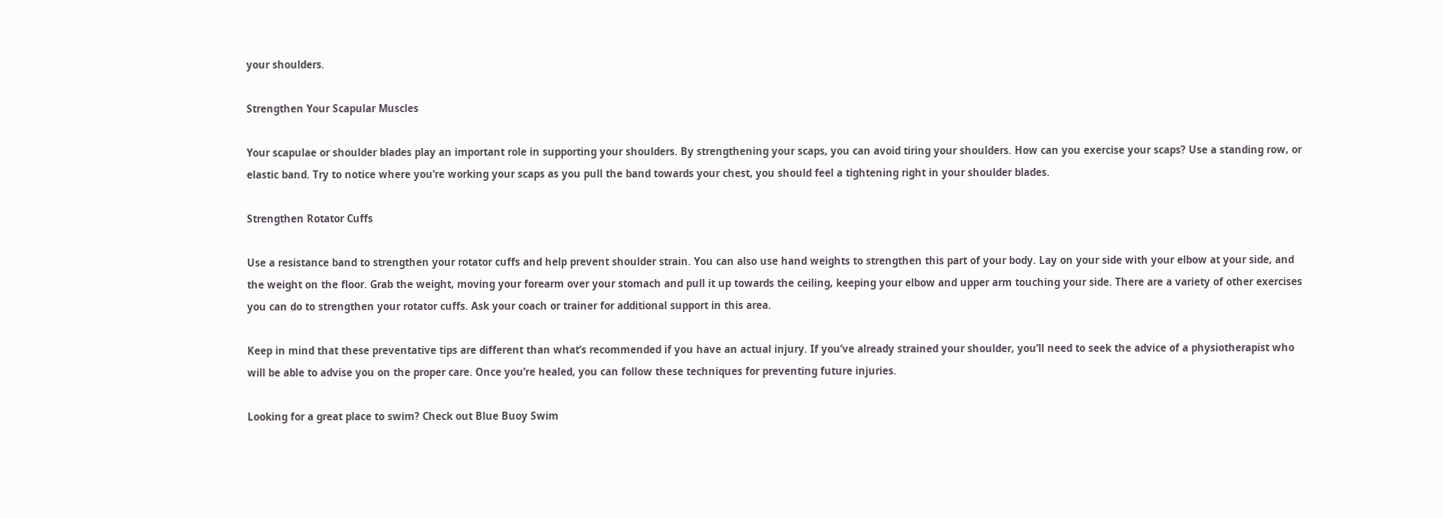your shoulders.

Strengthen Your Scapular Muscles

Your scapulae or shoulder blades play an important role in supporting your shoulders. By strengthening your scaps, you can avoid tiring your shoulders. How can you exercise your scaps? Use a standing row, or elastic band. Try to notice where you’re working your scaps as you pull the band towards your chest, you should feel a tightening right in your shoulder blades.

Strengthen Rotator Cuffs

Use a resistance band to strengthen your rotator cuffs and help prevent shoulder strain. You can also use hand weights to strengthen this part of your body. Lay on your side with your elbow at your side, and the weight on the floor. Grab the weight, moving your forearm over your stomach and pull it up towards the ceiling, keeping your elbow and upper arm touching your side. There are a variety of other exercises you can do to strengthen your rotator cuffs. Ask your coach or trainer for additional support in this area.

Keep in mind that these preventative tips are different than what’s recommended if you have an actual injury. If you’ve already strained your shoulder, you’ll need to seek the advice of a physiotherapist who will be able to advise you on the proper care. Once you’re healed, you can follow these techniques for preventing future injuries.

Looking for a great place to swim? Check out Blue Buoy Swim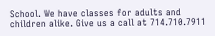School. We have classes for adults and children alike. Give us a call at 714.710.7911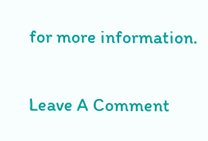for more information.

Leave A Comment